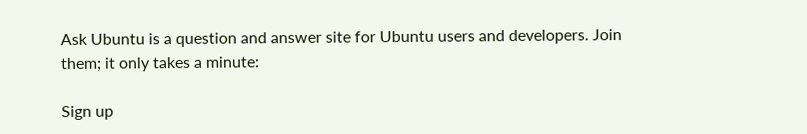Ask Ubuntu is a question and answer site for Ubuntu users and developers. Join them; it only takes a minute:

Sign up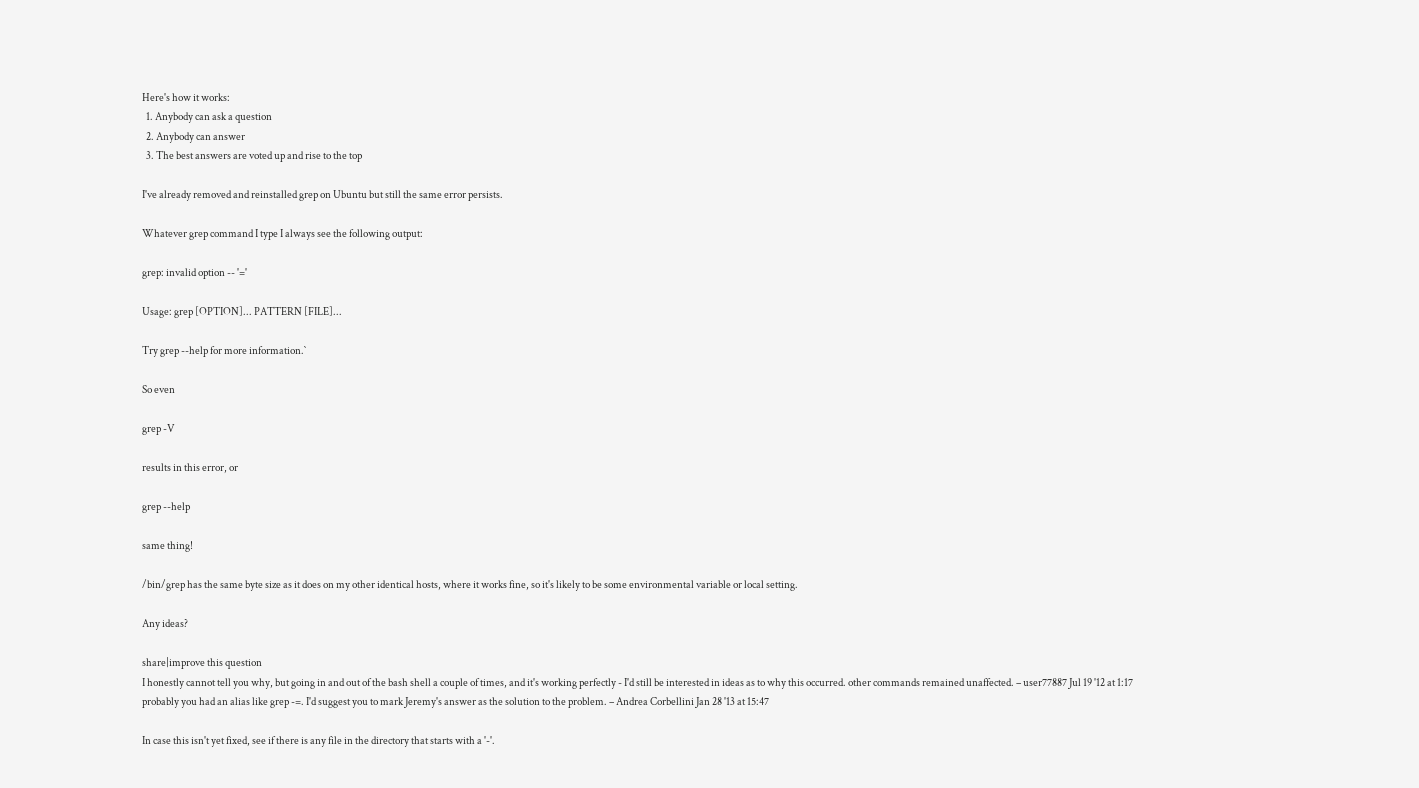Here's how it works:
  1. Anybody can ask a question
  2. Anybody can answer
  3. The best answers are voted up and rise to the top

I've already removed and reinstalled grep on Ubuntu but still the same error persists.

Whatever grep command I type I always see the following output:

grep: invalid option -- '='

Usage: grep [OPTION]... PATTERN [FILE]...

Try grep --help for more information.`

So even

grep -V

results in this error, or

grep --help

same thing!

/bin/grep has the same byte size as it does on my other identical hosts, where it works fine, so it's likely to be some environmental variable or local setting.

Any ideas?

share|improve this question
I honestly cannot tell you why, but going in and out of the bash shell a couple of times, and it's working perfectly - I'd still be interested in ideas as to why this occurred. other commands remained unaffected. – user77887 Jul 19 '12 at 1:17
probably you had an alias like grep -=. I'd suggest you to mark Jeremy's answer as the solution to the problem. – Andrea Corbellini Jan 28 '13 at 15:47

In case this isn't yet fixed, see if there is any file in the directory that starts with a '-'.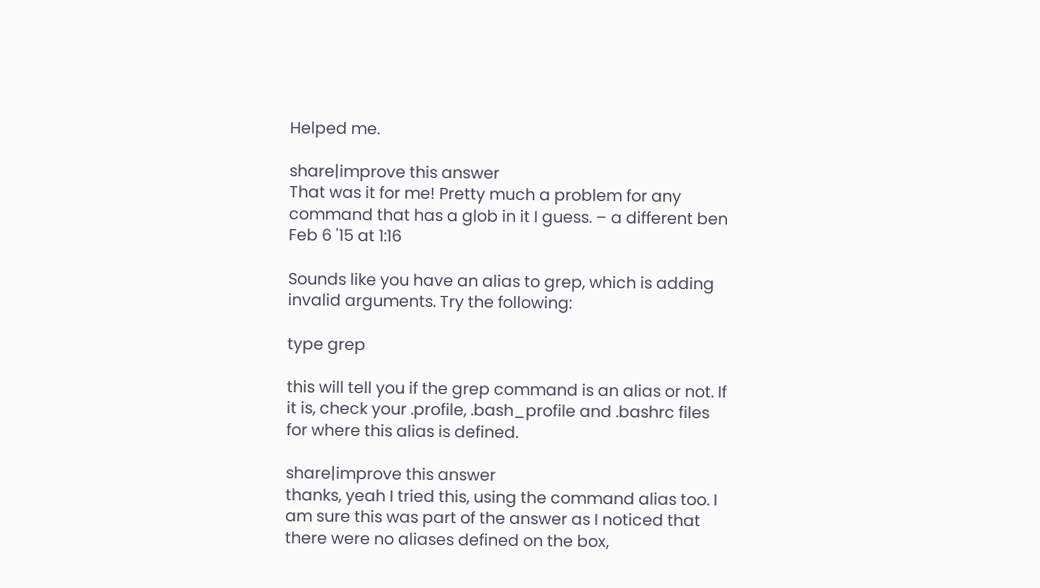Helped me.

share|improve this answer
That was it for me! Pretty much a problem for any command that has a glob in it I guess. – a different ben Feb 6 '15 at 1:16

Sounds like you have an alias to grep, which is adding invalid arguments. Try the following:

type grep

this will tell you if the grep command is an alias or not. If it is, check your .profile, .bash_profile and .bashrc files for where this alias is defined.

share|improve this answer
thanks, yeah I tried this, using the command alias too. I am sure this was part of the answer as I noticed that there were no aliases defined on the box,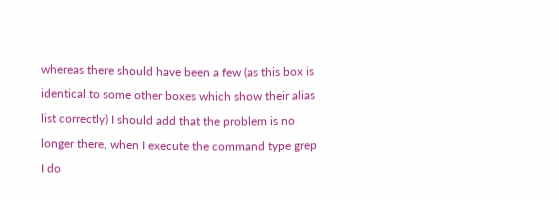whereas there should have been a few (as this box is identical to some other boxes which show their alias list correctly) I should add that the problem is no longer there, when I execute the command type grep I do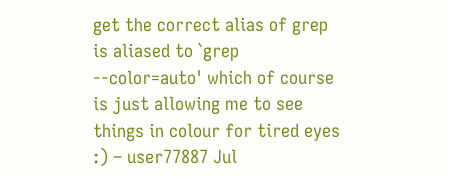get the correct alias of grep is aliased to `grep --color=auto' which of course is just allowing me to see things in colour for tired eyes :) – user77887 Jul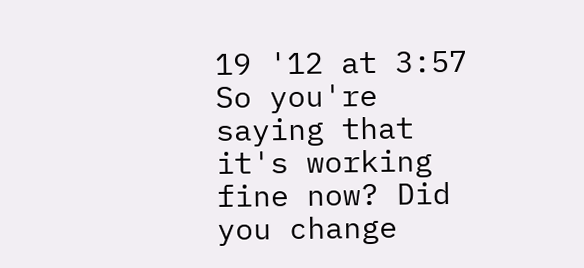19 '12 at 3:57
So you're saying that it's working fine now? Did you change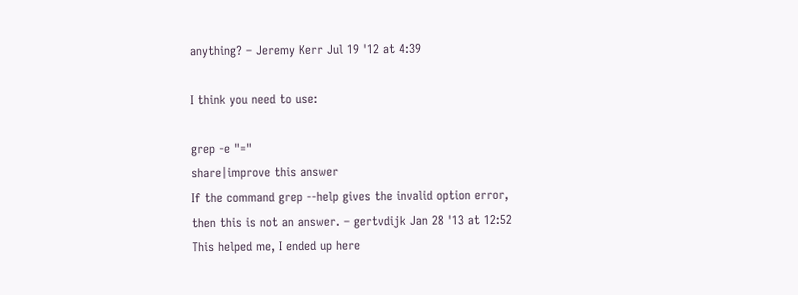anything? – Jeremy Kerr Jul 19 '12 at 4:39

I think you need to use:

grep -e "="
share|improve this answer
If the command grep --help gives the invalid option error, then this is not an answer. – gertvdijk Jan 28 '13 at 12:52
This helped me, I ended up here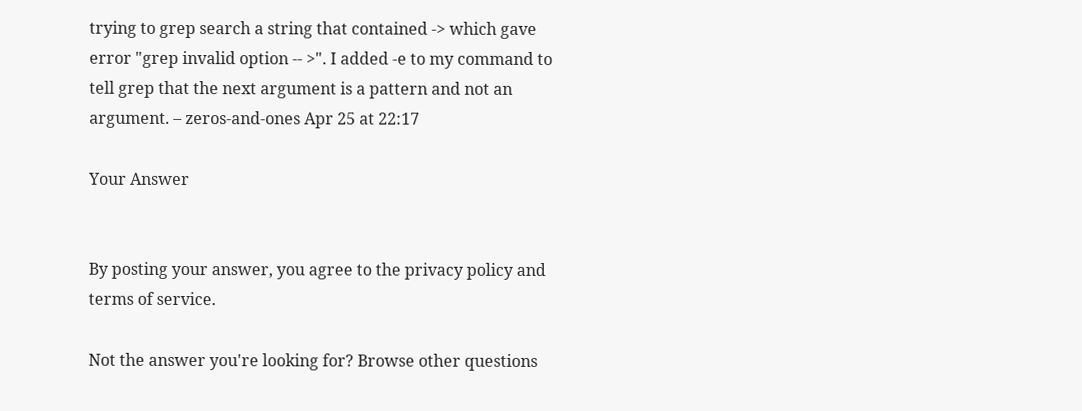trying to grep search a string that contained -> which gave error "grep invalid option -- >". I added -e to my command to tell grep that the next argument is a pattern and not an argument. – zeros-and-ones Apr 25 at 22:17

Your Answer


By posting your answer, you agree to the privacy policy and terms of service.

Not the answer you're looking for? Browse other questions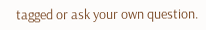tagged or ask your own question.